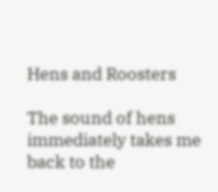Hens and Roosters

The sound of hens immediately takes me back to the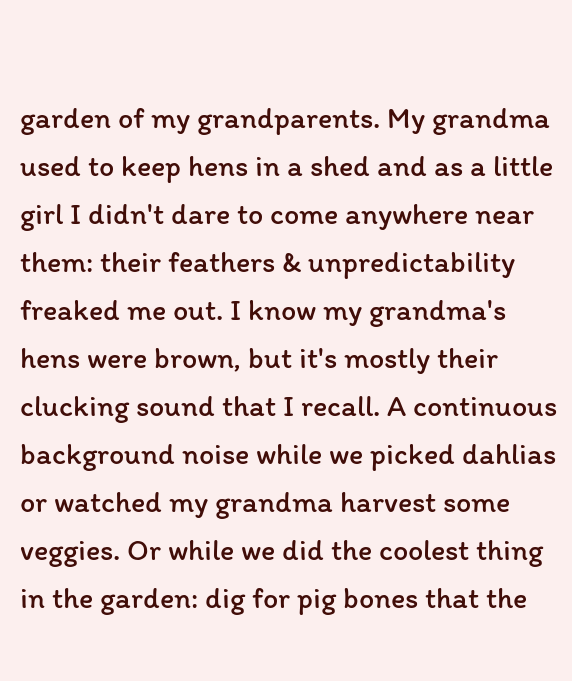garden of my grandparents. My grandma used to keep hens in a shed and as a little girl I didn't dare to come anywhere near them: their feathers & unpredictability freaked me out. I know my grandma's hens were brown, but it's mostly their clucking sound that I recall. A continuous background noise while we picked dahlias or watched my grandma harvest some veggies. Or while we did the coolest thing in the garden: dig for pig bones that the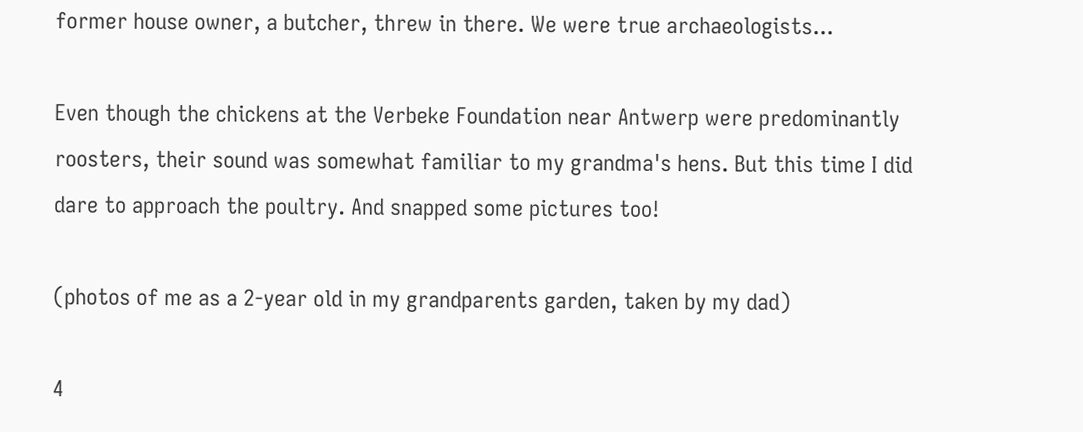former house owner, a butcher, threw in there. We were true archaeologists...

Even though the chickens at the Verbeke Foundation near Antwerp were predominantly roosters, their sound was somewhat familiar to my grandma's hens. But this time I did dare to approach the poultry. And snapped some pictures too!

(photos of me as a 2-year old in my grandparents garden, taken by my dad)

4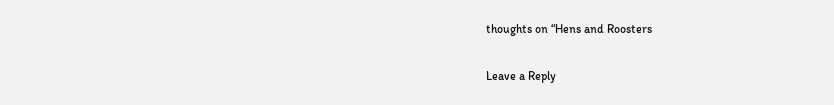thoughts on “Hens and Roosters

Leave a Reply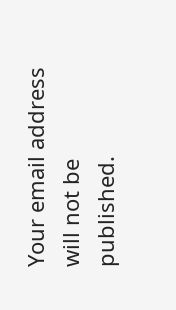Your email address will not be published.